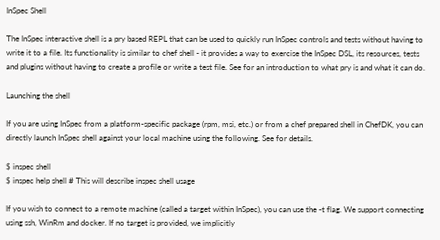InSpec Shell

The InSpec interactive shell is a pry based REPL that can be used to quickly run InSpec controls and tests without having to write it to a file. Its functionality is similar to chef shell - it provides a way to exercise the InSpec DSL, its resources, tests and plugins without having to create a profile or write a test file. See for an introduction to what pry is and what it can do.

Launching the shell

If you are using InSpec from a platform-specific package (rpm, msi, etc.) or from a chef prepared shell in ChefDK, you can directly launch InSpec shell against your local machine using the following. See for details.

$ inspec shell
$ inspec help shell # This will describe inspec shell usage

If you wish to connect to a remote machine (called a target within InSpec), you can use the -t flag. We support connecting using ssh, WinRm and docker. If no target is provided, we implicitly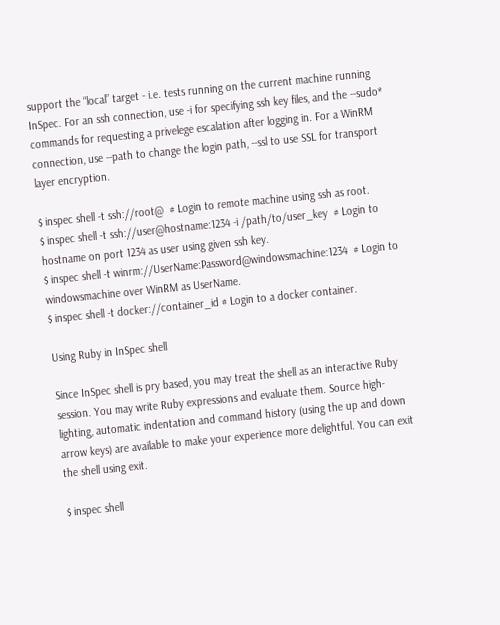support the “local” target - i.e. tests running on the current machine running InSpec. For an ssh connection, use -i for specifying ssh key files, and the --sudo* commands for requesting a privelege escalation after logging in. For a WinRM connection, use --path to change the login path, --ssl to use SSL for transport layer encryption.

$ inspec shell -t ssh://root@  # Login to remote machine using ssh as root.
$ inspec shell -t ssh://user@hostname:1234 -i /path/to/user_key  # Login to hostname on port 1234 as user using given ssh key.
$ inspec shell -t winrm://UserName:Password@windowsmachine:1234  # Login to windowsmachine over WinRM as UserName.
$ inspec shell -t docker://container_id # Login to a docker container.

Using Ruby in InSpec shell

Since InSpec shell is pry based, you may treat the shell as an interactive Ruby session. You may write Ruby expressions and evaluate them. Source high-lighting, automatic indentation and command history (using the up and down arrow keys) are available to make your experience more delightful. You can exit the shell using exit.

$ inspec shell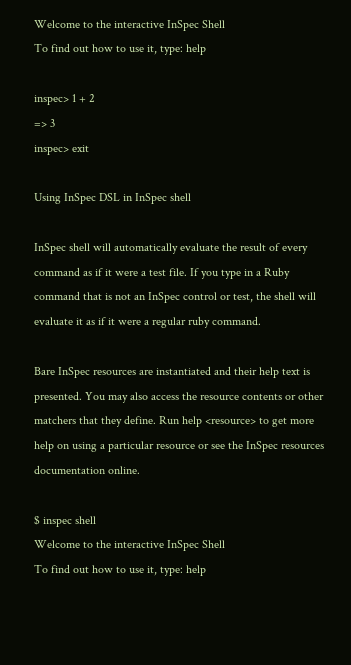Welcome to the interactive InSpec Shell
To find out how to use it, type: help

inspec> 1 + 2
=> 3
inspec> exit

Using InSpec DSL in InSpec shell

InSpec shell will automatically evaluate the result of every command as if it were a test file. If you type in a Ruby command that is not an InSpec control or test, the shell will evaluate it as if it were a regular ruby command.

Bare InSpec resources are instantiated and their help text is presented. You may also access the resource contents or other matchers that they define. Run help <resource> to get more help on using a particular resource or see the InSpec resources documentation online.

$ inspec shell
Welcome to the interactive InSpec Shell
To find out how to use it, type: help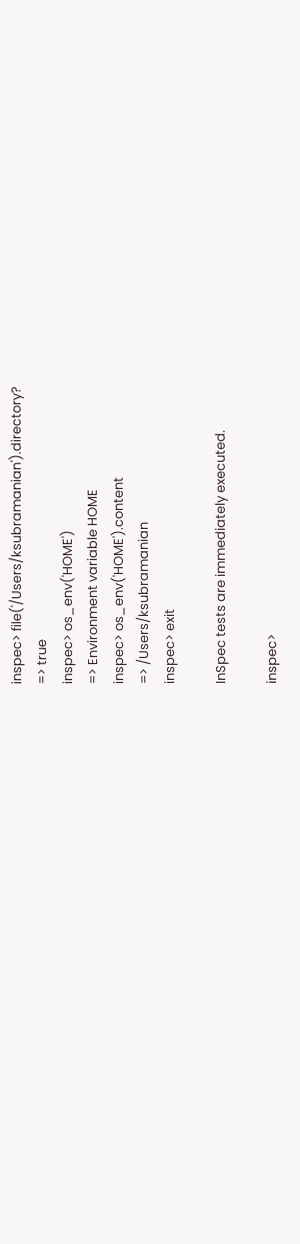inspec> file('/Users/ksubramanian').directory?
=> true
inspec> os_env('HOME')
=> Environment variable HOME
inspec> os_env('HOME').content
=> /Users/ksubramanian
inspec> exit

InSpec tests are immediately executed.

inspec>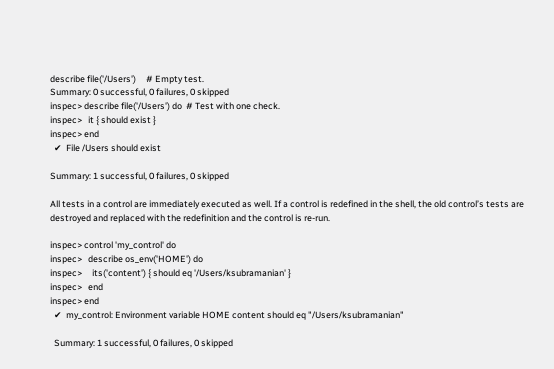describe file('/Users')     # Empty test.
Summary: 0 successful, 0 failures, 0 skipped
inspec> describe file('/Users') do  # Test with one check.
inspec>   it { should exist }
inspec> end
  ✔  File /Users should exist

Summary: 1 successful, 0 failures, 0 skipped

All tests in a control are immediately executed as well. If a control is redefined in the shell, the old control’s tests are destroyed and replaced with the redefinition and the control is re-run.

inspec> control 'my_control' do
inspec>   describe os_env('HOME') do
inspec>     its('content') { should eq '/Users/ksubramanian' }
inspec>   end
inspec> end
  ✔  my_control: Environment variable HOME content should eq "/Users/ksubramanian"

  Summary: 1 successful, 0 failures, 0 skipped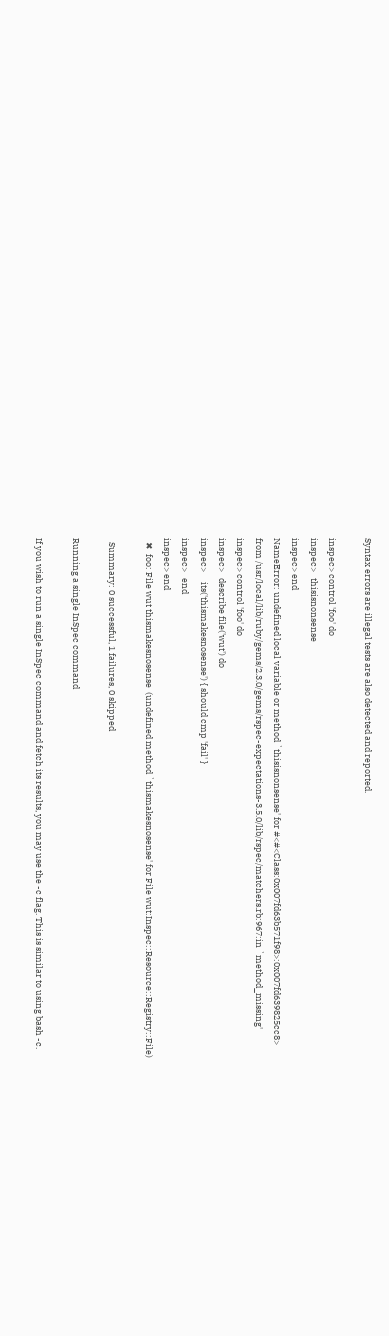Syntax errors are illegal tests are also detected and reported.

inspec> control 'foo' do
inspec>   thisisnonsense
inspec> end
NameError: undefined local variable or method `thisisnonsense' for #<#<Class:0x007fd63b571f98>:0x007fd639825cc8>
from /usr/local/lib/ruby/gems/2.3.0/gems/rspec-expectations-3.5.0/lib/rspec/matchers.rb:967:in `method_missing'
inspec> control 'foo' do
inspec>   describe file('wut') do
inspec>     its('thismakesnosense') { should cmp 'fail' }
inspec>   end
inspec> end
  ✖  foo: File wut thismakesnosense  (undefined method `thismakesnosense' for File wut:Inspec::Resource::Registry::File)

  Summary: 0 successful, 1 failures, 0 skipped

Running a single InSpec command

If you wish to run a single InSpec command and fetch its results, you may use the -c flag. This is similar to using bash -c.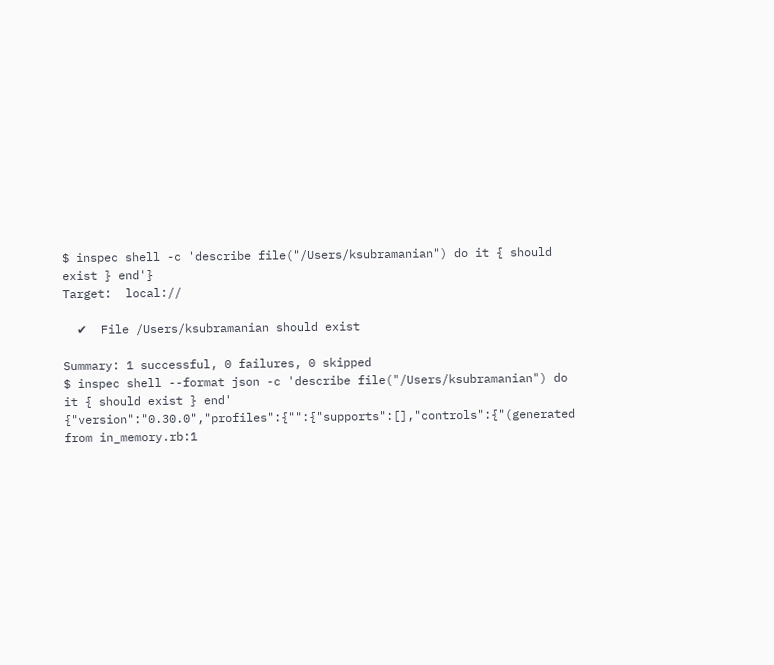$ inspec shell -c 'describe file("/Users/ksubramanian") do it { should exist } end'}
Target:  local://

  ✔  File /Users/ksubramanian should exist

Summary: 1 successful, 0 failures, 0 skipped
$ inspec shell --format json -c 'describe file("/Users/ksubramanian") do it { should exist } end'
{"version":"0.30.0","profiles":{"":{"supports":[],"controls":{"(generated from in_memory.rb:1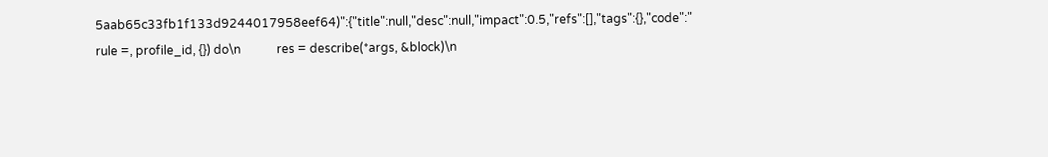5aab65c33fb1f133d9244017958eef64)":{"title":null,"desc":null,"impact":0.5,"refs":[],"tags":{},"code":"          rule =, profile_id, {}) do\n            res = describe(*args, &block)\n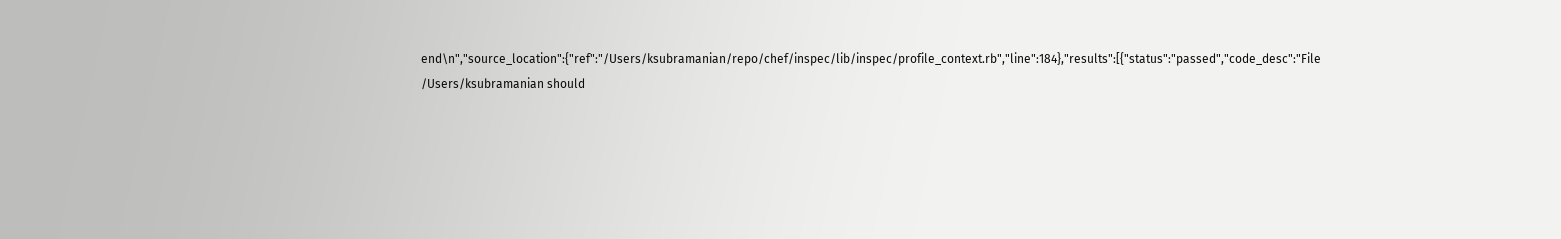end\n","source_location":{"ref":"/Users/ksubramanian/repo/chef/inspec/lib/inspec/profile_context.rb","line":184},"results":[{"status":"passed","code_desc":"File /Users/ksubramanian should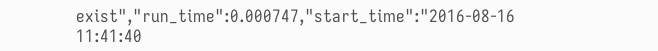exist","run_time":0.000747,"start_time":"2016-08-16 11:41:40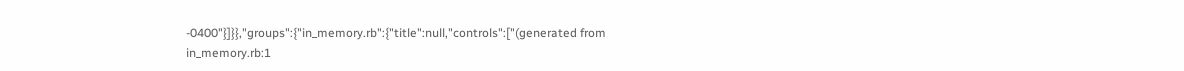-0400"}]}},"groups":{"in_memory.rb":{"title":null,"controls":["(generated from in_memory.rb:1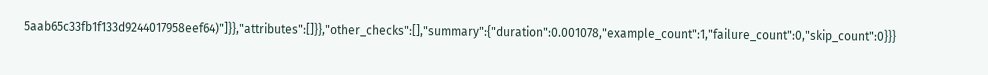5aab65c33fb1f133d9244017958eef64)"]}},"attributes":[]}},"other_checks":[],"summary":{"duration":0.001078,"example_count":1,"failure_count":0,"skip_count":0}}}